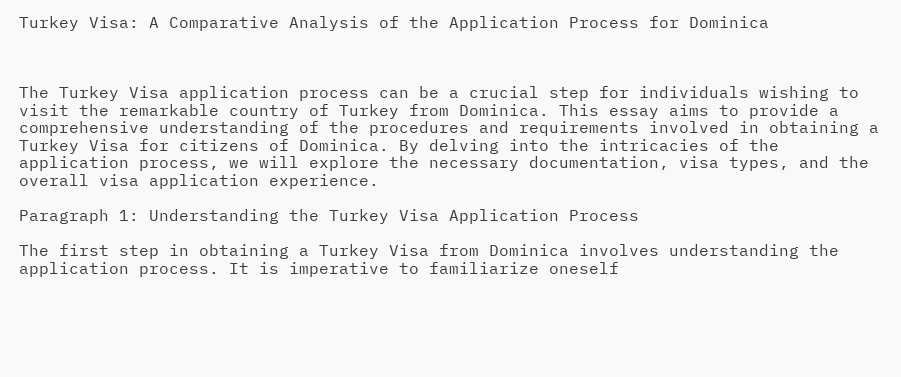Turkey Visa: A Comparative Analysis of the Application Process for Dominica



The Turkey Visa application process can be a crucial step for individuals wishing to visit the remarkable country of Turkey from Dominica. This essay aims to provide a comprehensive understanding of the procedures and requirements involved in obtaining a Turkey Visa for citizens of Dominica. By delving into the intricacies of the application process, we will explore the necessary documentation, visa types, and the overall visa application experience.

Paragraph 1: Understanding the Turkey Visa Application Process

The first step in obtaining a Turkey Visa from Dominica involves understanding the application process. It is imperative to familiarize oneself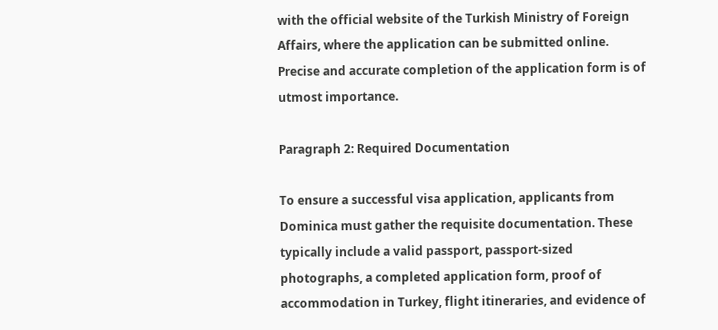with the official website of the Turkish Ministry of Foreign Affairs, where the application can be submitted online. Precise and accurate completion of the application form is of utmost importance.

Paragraph 2: Required Documentation

To ensure a successful visa application, applicants from Dominica must gather the requisite documentation. These typically include a valid passport, passport-sized photographs, a completed application form, proof of accommodation in Turkey, flight itineraries, and evidence of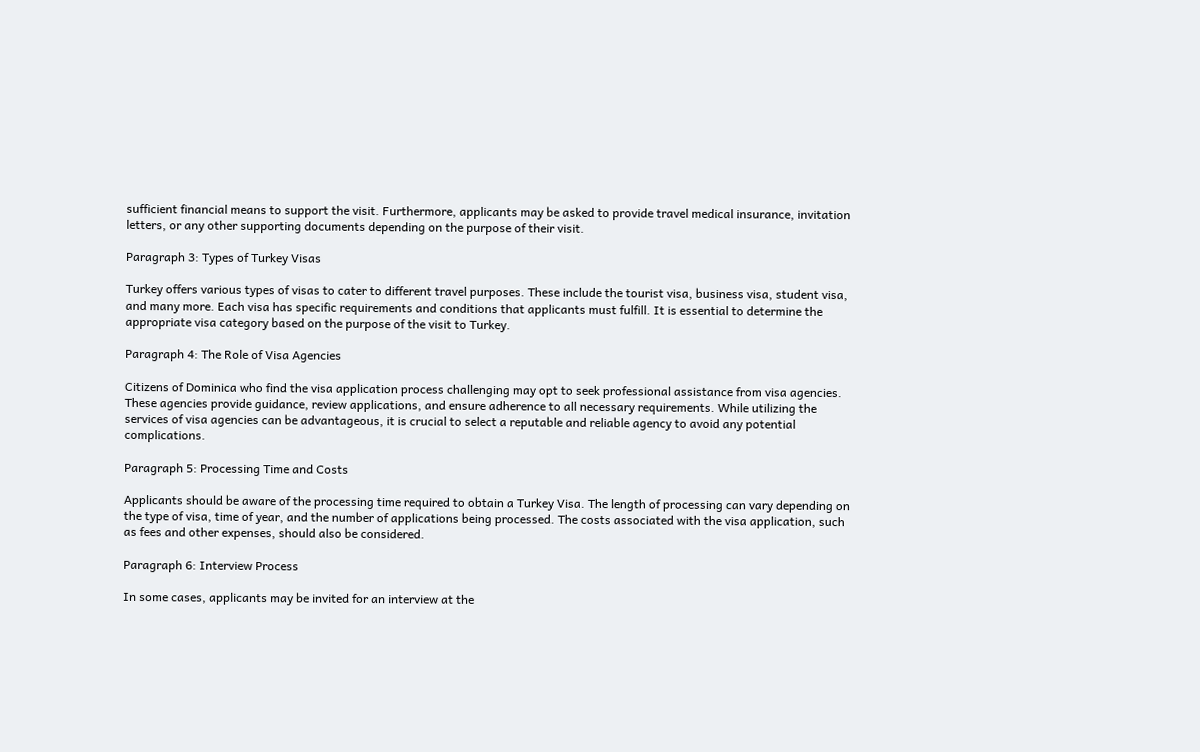sufficient financial means to support the visit. Furthermore, applicants may be asked to provide travel medical insurance, invitation letters, or any other supporting documents depending on the purpose of their visit.

Paragraph 3: Types of Turkey Visas

Turkey offers various types of visas to cater to different travel purposes. These include the tourist visa, business visa, student visa, and many more. Each visa has specific requirements and conditions that applicants must fulfill. It is essential to determine the appropriate visa category based on the purpose of the visit to Turkey.

Paragraph 4: The Role of Visa Agencies

Citizens of Dominica who find the visa application process challenging may opt to seek professional assistance from visa agencies. These agencies provide guidance, review applications, and ensure adherence to all necessary requirements. While utilizing the services of visa agencies can be advantageous, it is crucial to select a reputable and reliable agency to avoid any potential complications.

Paragraph 5: Processing Time and Costs

Applicants should be aware of the processing time required to obtain a Turkey Visa. The length of processing can vary depending on the type of visa, time of year, and the number of applications being processed. The costs associated with the visa application, such as fees and other expenses, should also be considered.

Paragraph 6: Interview Process

In some cases, applicants may be invited for an interview at the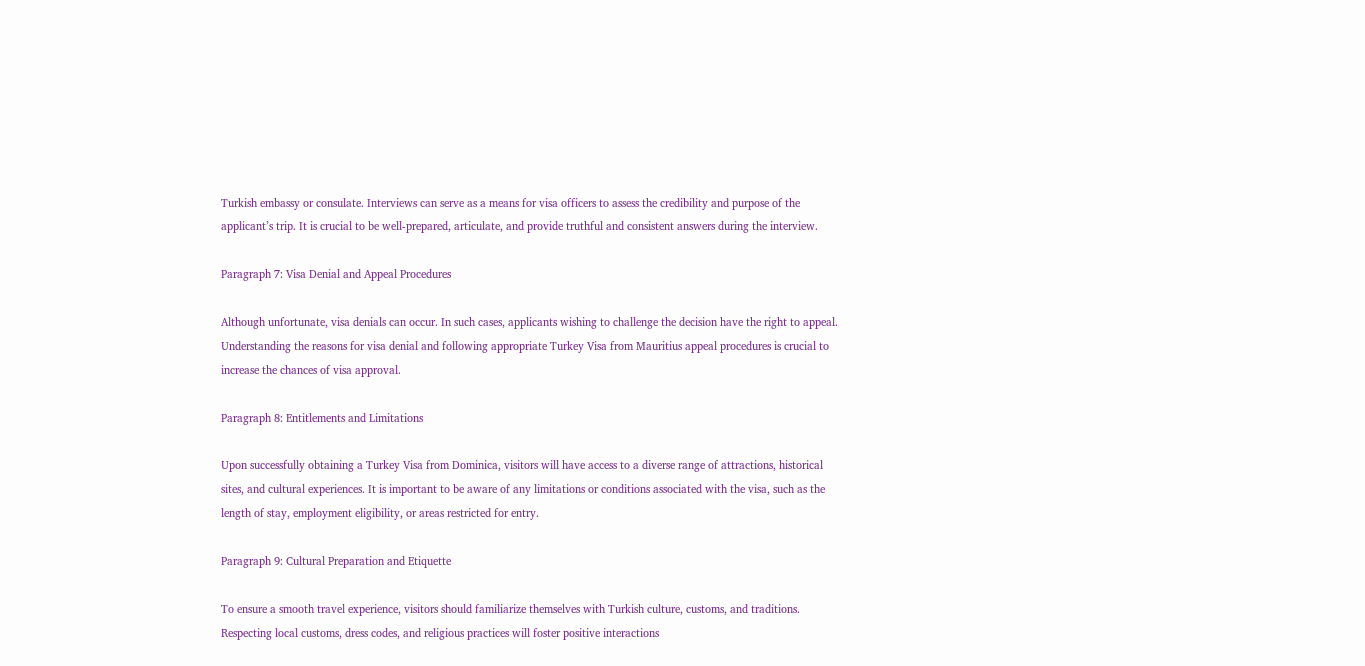Turkish embassy or consulate. Interviews can serve as a means for visa officers to assess the credibility and purpose of the applicant’s trip. It is crucial to be well-prepared, articulate, and provide truthful and consistent answers during the interview.

Paragraph 7: Visa Denial and Appeal Procedures

Although unfortunate, visa denials can occur. In such cases, applicants wishing to challenge the decision have the right to appeal. Understanding the reasons for visa denial and following appropriate Turkey Visa from Mauritius appeal procedures is crucial to increase the chances of visa approval.

Paragraph 8: Entitlements and Limitations

Upon successfully obtaining a Turkey Visa from Dominica, visitors will have access to a diverse range of attractions, historical sites, and cultural experiences. It is important to be aware of any limitations or conditions associated with the visa, such as the length of stay, employment eligibility, or areas restricted for entry.

Paragraph 9: Cultural Preparation and Etiquette

To ensure a smooth travel experience, visitors should familiarize themselves with Turkish culture, customs, and traditions. Respecting local customs, dress codes, and religious practices will foster positive interactions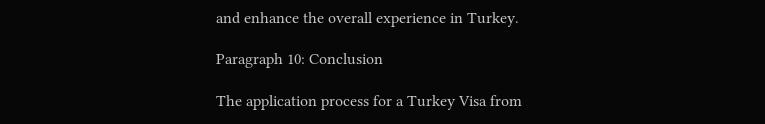and enhance the overall experience in Turkey.

Paragraph 10: Conclusion

The application process for a Turkey Visa from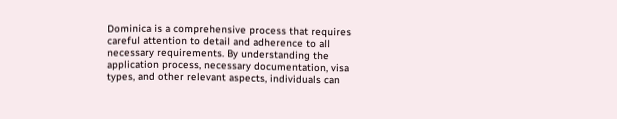Dominica is a comprehensive process that requires careful attention to detail and adherence to all necessary requirements. By understanding the application process, necessary documentation, visa types, and other relevant aspects, individuals can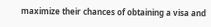maximize their chances of obtaining a visa and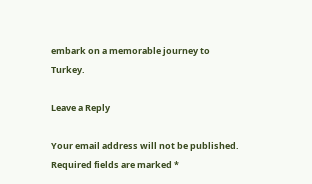embark on a memorable journey to Turkey.

Leave a Reply

Your email address will not be published. Required fields are marked *